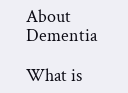About Dementia

What is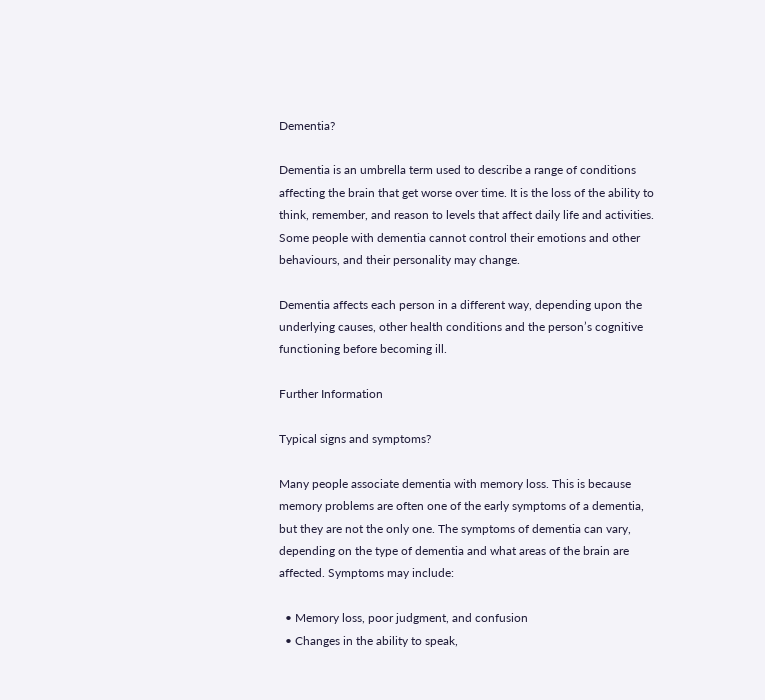Dementia?

Dementia is an umbrella term used to describe a range of conditions affecting the brain that get worse over time. It is the loss of the ability to think, remember, and reason to levels that affect daily life and activities. Some people with dementia cannot control their emotions and other behaviours, and their personality may change.

Dementia affects each person in a different way, depending upon the underlying causes, other health conditions and the person’s cognitive functioning before becoming ill.

Further Information

Typical signs and symptoms?

Many people associate dementia with memory loss. This is because memory problems are often one of the early symptoms of a dementia, but they are not the only one. The symptoms of dementia can vary, depending on the type of dementia and what areas of the brain are affected. Symptoms may include:

  • Memory loss, poor judgment, and confusion
  • Changes in the ability to speak,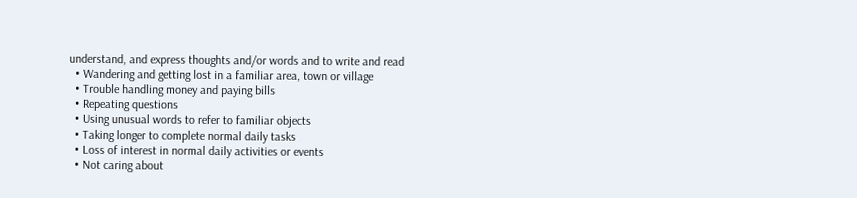understand, and express thoughts and/or words and to write and read
  • Wandering and getting lost in a familiar area, town or village
  • Trouble handling money and paying bills
  • Repeating questions
  • Using unusual words to refer to familiar objects
  • Taking longer to complete normal daily tasks
  • Loss of interest in normal daily activities or events
  • Not caring about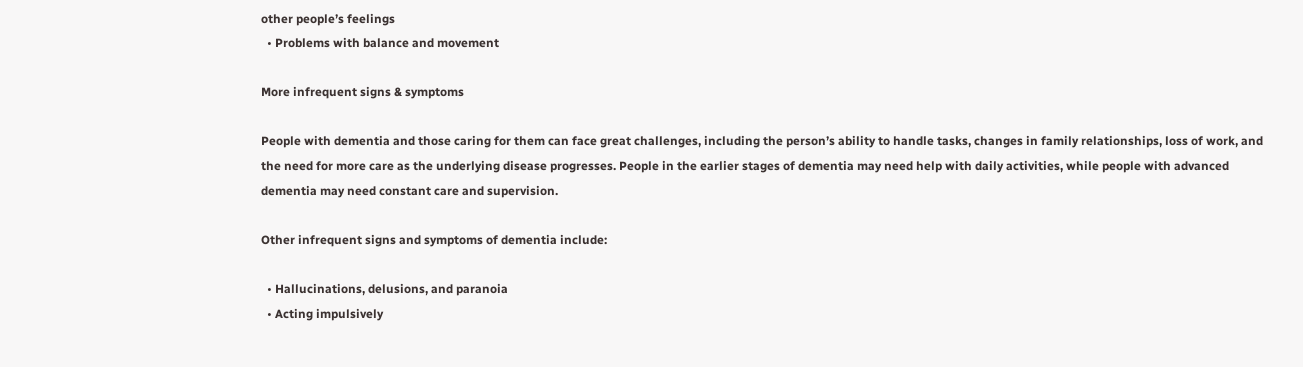other people’s feelings
  • Problems with balance and movement

More infrequent signs & symptoms

People with dementia and those caring for them can face great challenges, including the person’s ability to handle tasks, changes in family relationships, loss of work, and the need for more care as the underlying disease progresses. People in the earlier stages of dementia may need help with daily activities, while people with advanced dementia may need constant care and supervision.

Other infrequent signs and symptoms of dementia include:

  • Hallucinations, delusions, and paranoia
  • Acting impulsively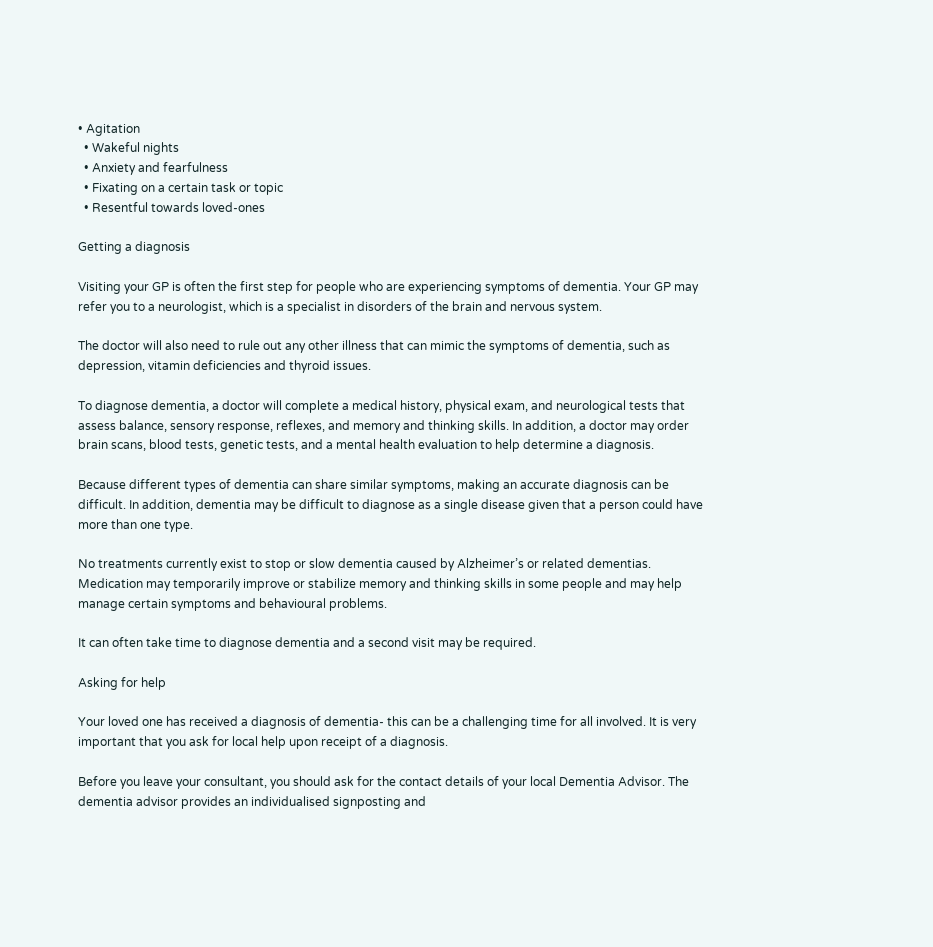• Agitation
  • Wakeful nights
  • Anxiety and fearfulness
  • Fixating on a certain task or topic
  • Resentful towards loved-ones

Getting a diagnosis

Visiting your GP is often the first step for people who are experiencing symptoms of dementia. Your GP may refer you to a neurologist, which is a specialist in disorders of the brain and nervous system.

The doctor will also need to rule out any other illness that can mimic the symptoms of dementia, such as depression, vitamin deficiencies and thyroid issues.

To diagnose dementia, a doctor will complete a medical history, physical exam, and neurological tests that assess balance, sensory response, reflexes, and memory and thinking skills. In addition, a doctor may order brain scans, blood tests, genetic tests, and a mental health evaluation to help determine a diagnosis.

Because different types of dementia can share similar symptoms, making an accurate diagnosis can be difficult. In addition, dementia may be difficult to diagnose as a single disease given that a person could have more than one type.

No treatments currently exist to stop or slow dementia caused by Alzheimer’s or related dementias. Medication may temporarily improve or stabilize memory and thinking skills in some people and may help manage certain symptoms and behavioural problems.

It can often take time to diagnose dementia and a second visit may be required.

Asking for help

Your loved one has received a diagnosis of dementia- this can be a challenging time for all involved. It is very important that you ask for local help upon receipt of a diagnosis.

Before you leave your consultant, you should ask for the contact details of your local Dementia Advisor. The dementia advisor provides an individualised signposting and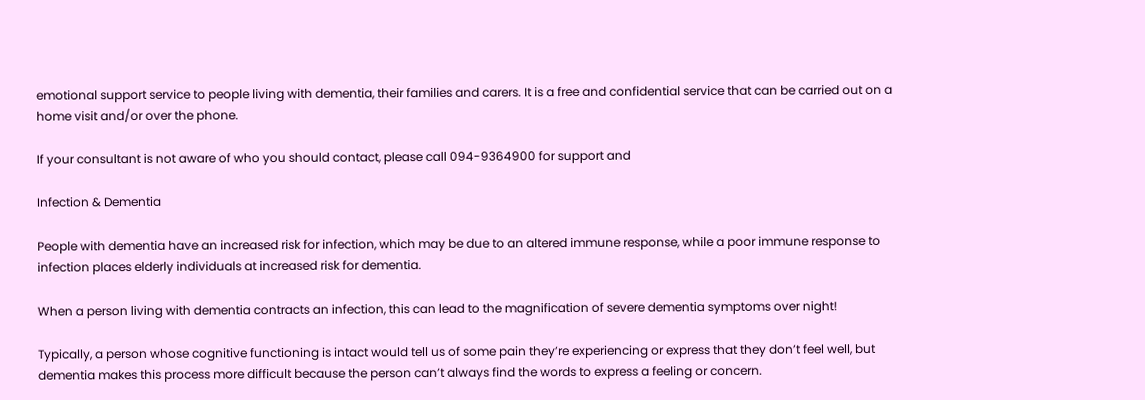emotional support service to people living with dementia, their families and carers. It is a free and confidential service that can be carried out on a home visit and/or over the phone.

If your consultant is not aware of who you should contact, please call 094-9364900 for support and

Infection & Dementia

People with dementia have an increased risk for infection, which may be due to an altered immune response, while a poor immune response to infection places elderly individuals at increased risk for dementia.

When a person living with dementia contracts an infection, this can lead to the magnification of severe dementia symptoms over night!

Typically, a person whose cognitive functioning is intact would tell us of some pain they’re experiencing or express that they don’t feel well, but dementia makes this process more difficult because the person can’t always find the words to express a feeling or concern.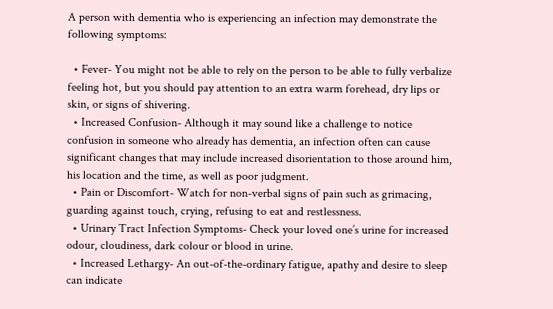A person with dementia who is experiencing an infection may demonstrate the following symptoms:

  • Fever- You might not be able to rely on the person to be able to fully verbalize feeling hot, but you should pay attention to an extra warm forehead, dry lips or skin, or signs of shivering.
  • Increased Confusion- Although it may sound like a challenge to notice confusion in someone who already has dementia, an infection often can cause significant changes that may include increased disorientation to those around him, his location and the time, as well as poor judgment.
  • Pain or Discomfort- Watch for non-verbal signs of pain such as grimacing, guarding against touch, crying, refusing to eat and restlessness.
  • Urinary Tract Infection Symptoms- Check your loved one’s urine for increased odour, cloudiness, dark colour or blood in urine.
  • Increased Lethargy- An out-of-the-ordinary fatigue, apathy and desire to sleep can indicate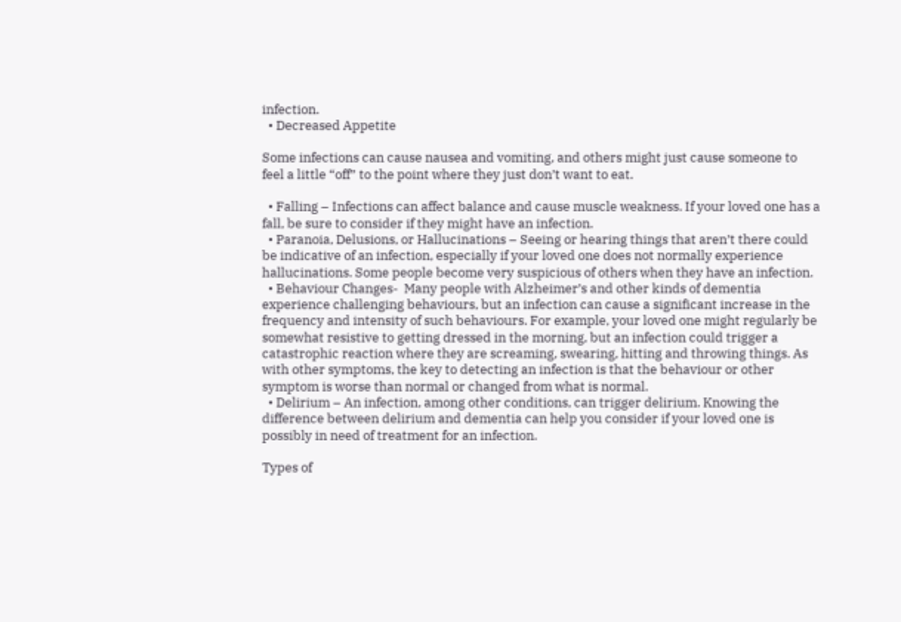infection.
  • Decreased Appetite

Some infections can cause nausea and vomiting, and others might just cause someone to feel a little “off” to the point where they just don’t want to eat.

  • Falling – Infections can affect balance and cause muscle weakness. If your loved one has a fall, be sure to consider if they might have an infection.
  • Paranoia, Delusions, or Hallucinations – Seeing or hearing things that aren’t there could be indicative of an infection, especially if your loved one does not normally experience hallucinations. Some people become very suspicious of others when they have an infection.
  • Behaviour Changes-  Many people with Alzheimer’s and other kinds of dementia experience challenging behaviours, but an infection can cause a significant increase in the frequency and intensity of such behaviours. For example, your loved one might regularly be somewhat resistive to getting dressed in the morning, but an infection could trigger a catastrophic reaction where they are screaming, swearing, hitting and throwing things. As with other symptoms, the key to detecting an infection is that the behaviour or other symptom is worse than normal or changed from what is normal.
  • Delirium – An infection, among other conditions, can trigger delirium. Knowing the difference between delirium and dementia can help you consider if your loved one is possibly in need of treatment for an infection.

Types of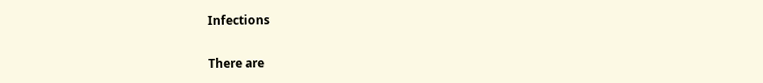Infections

There are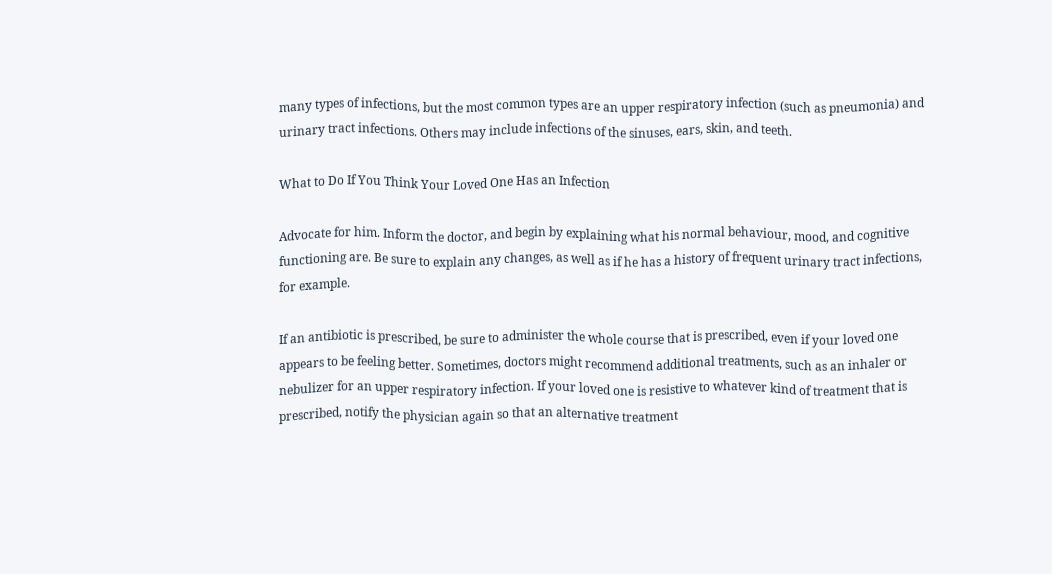many types of infections, but the most common types are an upper respiratory infection (such as pneumonia) and urinary tract infections. Others may include infections of the sinuses, ears, skin, and teeth.

What to Do If You Think Your Loved One Has an Infection

Advocate for him. Inform the doctor, and begin by explaining what his normal behaviour, mood, and cognitive functioning are. Be sure to explain any changes, as well as if he has a history of frequent urinary tract infections, for example.

If an antibiotic is prescribed, be sure to administer the whole course that is prescribed, even if your loved one appears to be feeling better. Sometimes, doctors might recommend additional treatments, such as an inhaler or nebulizer for an upper respiratory infection. If your loved one is resistive to whatever kind of treatment that is prescribed, notify the physician again so that an alternative treatment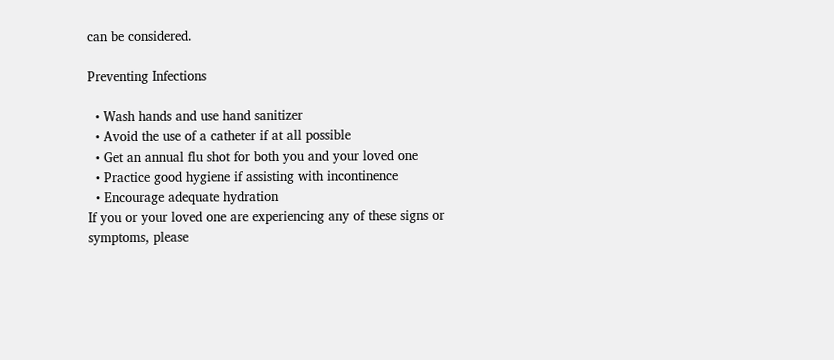can be considered.

Preventing Infections

  • Wash hands and use hand sanitizer
  • Avoid the use of a catheter if at all possible
  • Get an annual flu shot for both you and your loved one
  • Practice good hygiene if assisting with incontinence
  • Encourage adequate hydration
If you or your loved one are experiencing any of these signs or symptoms, please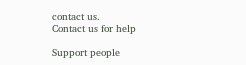contact us.
Contact us for help

Support people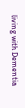living with Dementia